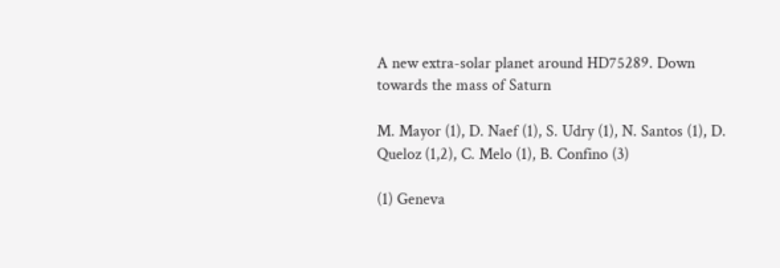A new extra-solar planet around HD75289. Down towards the mass of Saturn

M. Mayor (1), D. Naef (1), S. Udry (1), N. Santos (1), D. Queloz (1,2), C. Melo (1), B. Confino (3)

(1) Geneva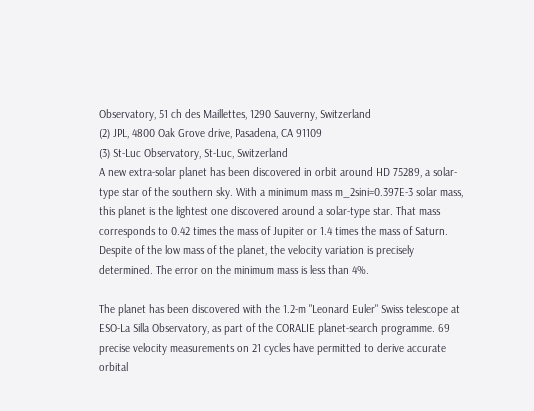Observatory, 51 ch des Maillettes, 1290 Sauverny, Switzerland
(2) JPL, 4800 Oak Grove drive, Pasadena, CA 91109
(3) St-Luc Observatory, St-Luc, Switzerland
A new extra-solar planet has been discovered in orbit around HD 75289, a solar-type star of the southern sky. With a minimum mass m_2sini=0.397E-3 solar mass, this planet is the lightest one discovered around a solar-type star. That mass corresponds to 0.42 times the mass of Jupiter or 1.4 times the mass of Saturn. Despite of the low mass of the planet, the velocity variation is precisely determined. The error on the minimum mass is less than 4%.

The planet has been discovered with the 1.2-m "Leonard Euler" Swiss telescope at ESO-La Silla Observatory, as part of the CORALIE planet-search programme. 69 precise velocity measurements on 21 cycles have permitted to derive accurate orbital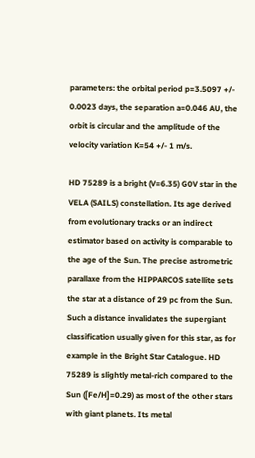parameters: the orbital period p=3.5097 +/- 0.0023 days, the separation a=0.046 AU, the orbit is circular and the amplitude of the velocity variation K=54 +/- 1 m/s.

HD 75289 is a bright (V=6.35) G0V star in the VELA (SAILS) constellation. Its age derived from evolutionary tracks or an indirect estimator based on activity is comparable to the age of the Sun. The precise astrometric parallaxe from the HIPPARCOS satellite sets the star at a distance of 29 pc from the Sun. Such a distance invalidates the supergiant classification usually given for this star, as for example in the Bright Star Catalogue. HD 75289 is slightly metal-rich compared to the Sun ([Fe/H]=0.29) as most of the other stars with giant planets. Its metal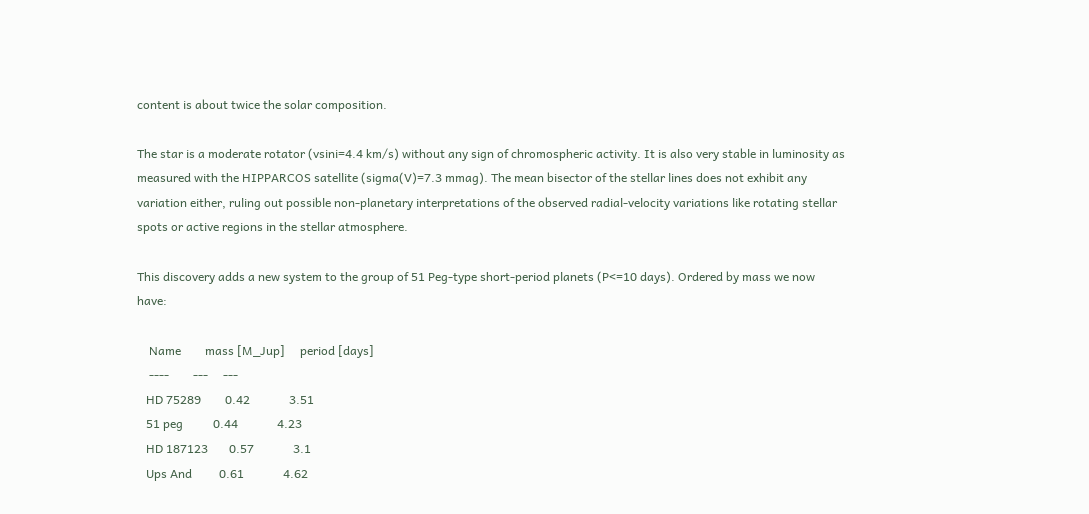content is about twice the solar composition.

The star is a moderate rotator (vsini=4.4 km/s) without any sign of chromospheric activity. It is also very stable in luminosity as measured with the HIPPARCOS satellite (sigma(V)=7.3 mmag). The mean bisector of the stellar lines does not exhibit any variation either, ruling out possible non-planetary interpretations of the observed radial-velocity variations like rotating stellar spots or active regions in the stellar atmosphere.

This discovery adds a new system to the group of 51 Peg-type short-period planets (P<=10 days). Ordered by mass we now have:

    Name        mass [M_Jup]     period [days]
    ----        ---     ---
   HD 75289        0.42             3.51
   51 peg          0.44             4.23
   HD 187123       0.57             3.1
   Ups And         0.61             4.62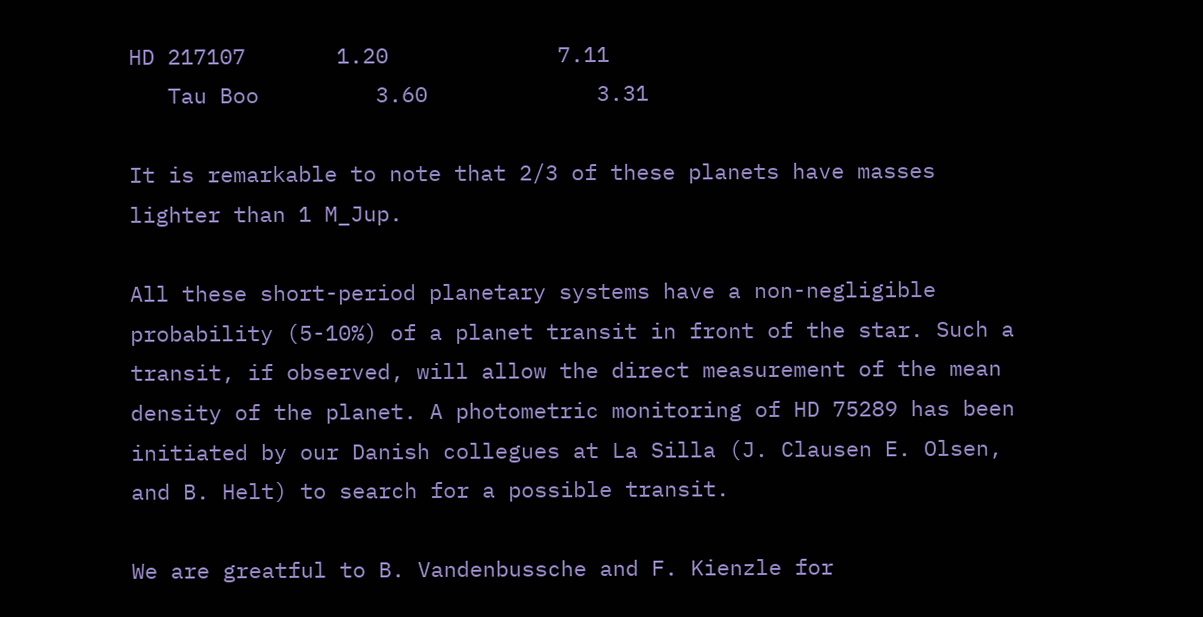HD 217107       1.20             7.11
   Tau Boo         3.60             3.31

It is remarkable to note that 2/3 of these planets have masses lighter than 1 M_Jup.

All these short-period planetary systems have a non-negligible probability (5-10%) of a planet transit in front of the star. Such a transit, if observed, will allow the direct measurement of the mean density of the planet. A photometric monitoring of HD 75289 has been initiated by our Danish collegues at La Silla (J. Clausen E. Olsen, and B. Helt) to search for a possible transit.

We are greatful to B. Vandenbussche and F. Kienzle for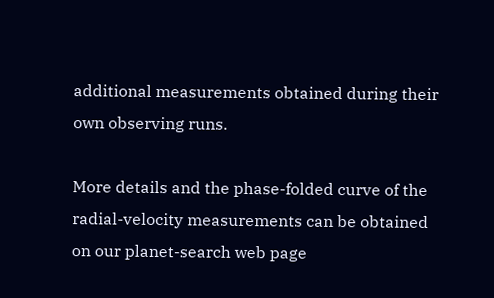additional measurements obtained during their own observing runs.

More details and the phase-folded curve of the radial-velocity measurements can be obtained on our planet-search web page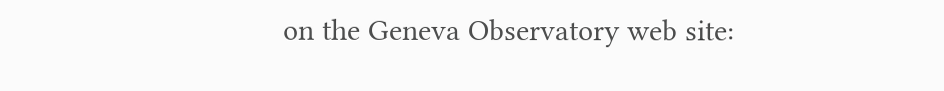on the Geneva Observatory web site: